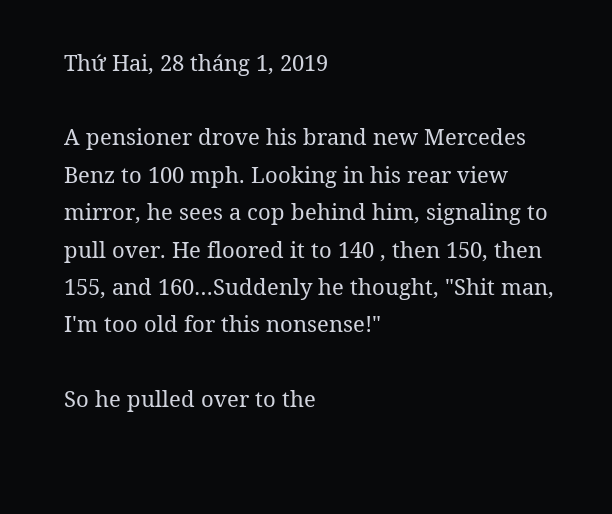Thứ Hai, 28 tháng 1, 2019

A pensioner drove his brand new Mercedes Benz to 100 mph. Looking in his rear view mirror, he sees a cop behind him, signaling to pull over. He floored it to 140 , then 150, then 155, and 160…Suddenly he thought, "Shit man, I'm too old for this nonsense!"

So he pulled over to the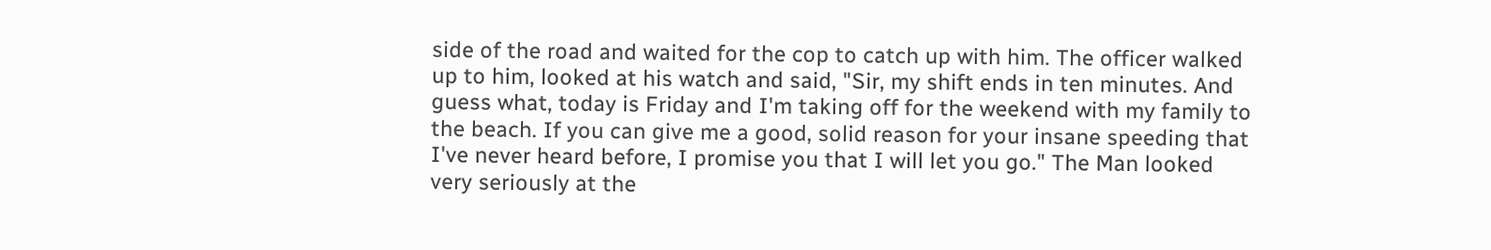side of the road and waited for the cop to catch up with him. The officer walked up to him, looked at his watch and said, "Sir, my shift ends in ten minutes. And guess what, today is Friday and I'm taking off for the weekend with my family to the beach. If you can give me a good, solid reason for your insane speeding that I've never heard before, I promise you that I will let you go." The Man looked very seriously at the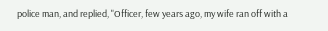police man, and replied, "Officer, few years ago, my wife ran off with a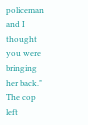policeman and I thought you were bringing her back." The cop left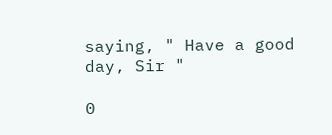saying, " Have a good day, Sir "

0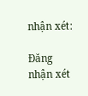nhận xét:

Đăng nhận xét